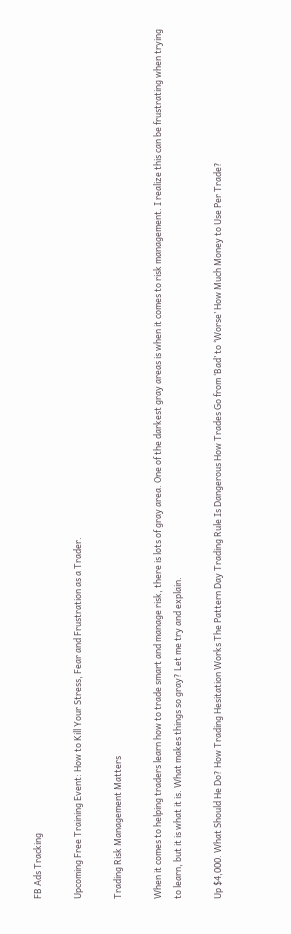FB Ads Tracking

Upcoming Free Training Event: How to Kill Your Stress, Fear and Frustration as a Trader.

Trading Risk Management Matters

When it comes to helping traders learn how to trade smart and manage risk, there is lots of gray area. One of the darkest gray areas is when it comes to risk management. I realize this can be frustrating when trying to learn, but it is what it is. What makes things so gray? Let me try and explain.

Up $4,000. What Should He Do? How Trading Hesitation Works The Pattern Day Trading Rule Is Dangerous How Trades Go from ‘Bad’ to ‘Worse’ How Much Money to Use Per Trade?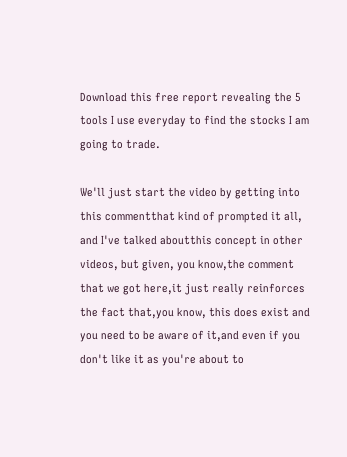Download this free report revealing the 5 tools I use everyday to find the stocks I am going to trade.

We'll just start the video by getting into this commentthat kind of prompted it all, and I've talked aboutthis concept in other videos, but given, you know,the comment that we got here,it just really reinforces the fact that,you know, this does exist and you need to be aware of it,and even if you don't like it as you're about to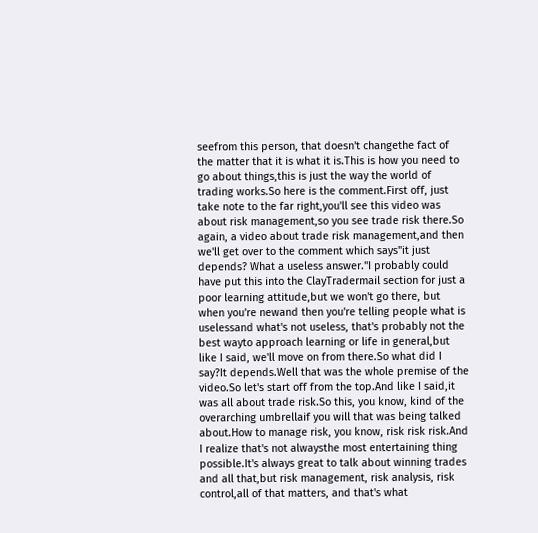seefrom this person, that doesn't changethe fact of the matter that it is what it is.This is how you need to go about things,this is just the way the world of trading works.So here is the comment.First off, just take note to the far right,you'll see this video was about risk management,so you see trade risk there.So again, a video about trade risk management,and then we'll get over to the comment which says"it just depends? What a useless answer."I probably could have put this into the ClayTradermail section for just a poor learning attitude,but we won't go there, but when you're newand then you're telling people what is uselessand what's not useless, that's probably not the best wayto approach learning or life in general,but like I said, we'll move on from there.So what did I say?It depends.Well that was the whole premise of the video.So let's start off from the top.And like I said,it was all about trade risk.So this, you know, kind of the overarching umbrellaif you will that was being talked about.How to manage risk, you know, risk risk risk.And I realize that's not alwaysthe most entertaining thing possible.It's always great to talk about winning trades and all that,but risk management, risk analysis, risk control,all of that matters, and that's what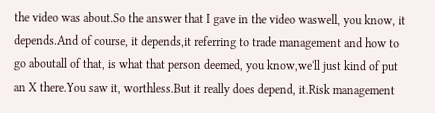the video was about.So the answer that I gave in the video waswell, you know, it depends.And of course, it depends,it referring to trade management and how to go aboutall of that, is what that person deemed, you know,we'll just kind of put an X there.You saw it, worthless.But it really does depend, it.Risk management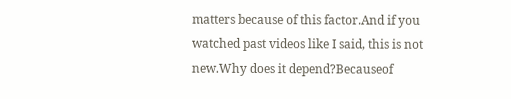matters because of this factor.And if you watched past videos like I said, this is not new.Why does it depend?Becauseof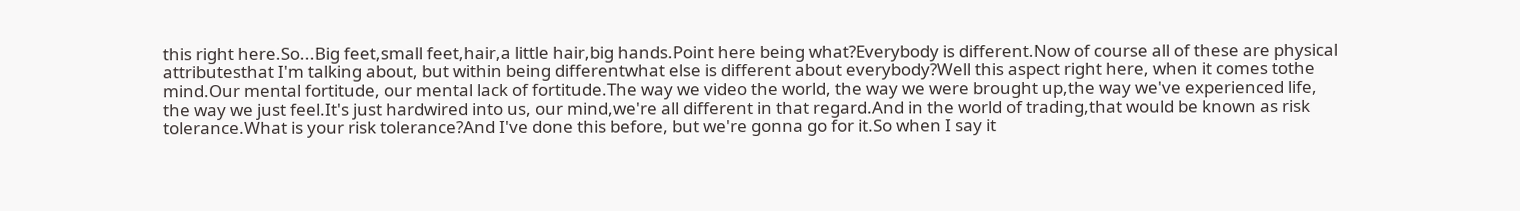this right here.So...Big feet,small feet,hair,a little hair,big hands.Point here being what?Everybody is different.Now of course all of these are physical attributesthat I'm talking about, but within being differentwhat else is different about everybody?Well this aspect right here, when it comes tothe mind.Our mental fortitude, our mental lack of fortitude.The way we video the world, the way we were brought up,the way we've experienced life, the way we just feel.It's just hardwired into us, our mind,we're all different in that regard.And in the world of trading,that would be known as risk tolerance.What is your risk tolerance?And I've done this before, but we're gonna go for it.So when I say it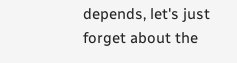depends, let's just forget about the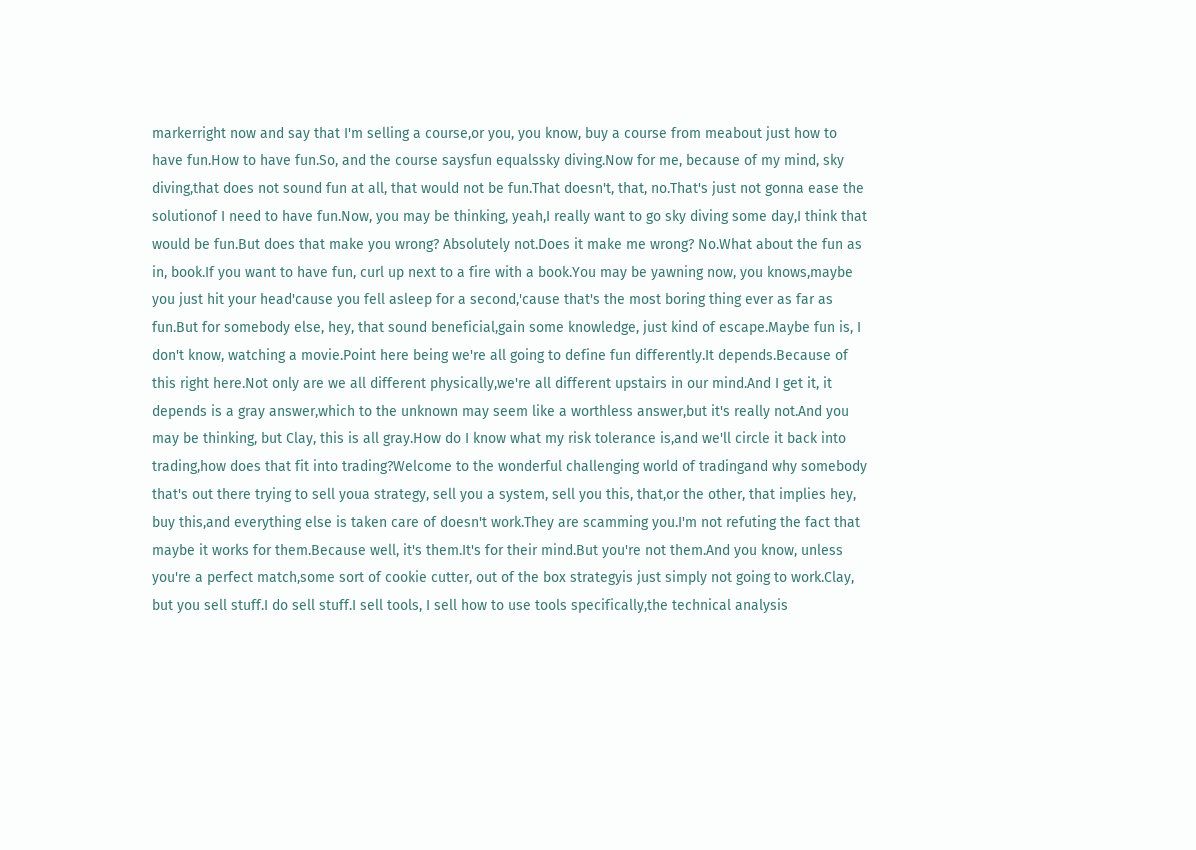markerright now and say that I'm selling a course,or you, you know, buy a course from meabout just how to have fun.How to have fun.So, and the course saysfun equalssky diving.Now for me, because of my mind, sky diving,that does not sound fun at all, that would not be fun.That doesn't, that, no.That's just not gonna ease the solutionof I need to have fun.Now, you may be thinking, yeah,I really want to go sky diving some day,I think that would be fun.But does that make you wrong? Absolutely not.Does it make me wrong? No.What about the fun as in, book.If you want to have fun, curl up next to a fire with a book.You may be yawning now, you knows,maybe you just hit your head'cause you fell asleep for a second,'cause that's the most boring thing ever as far as fun.But for somebody else, hey, that sound beneficial,gain some knowledge, just kind of escape.Maybe fun is, I don't know, watching a movie.Point here being we're all going to define fun differently.It depends.Because of this right here.Not only are we all different physically,we're all different upstairs in our mind.And I get it, it depends is a gray answer,which to the unknown may seem like a worthless answer,but it's really not.And you may be thinking, but Clay, this is all gray.How do I know what my risk tolerance is,and we'll circle it back into trading,how does that fit into trading?Welcome to the wonderful challenging world of tradingand why somebody that's out there trying to sell youa strategy, sell you a system, sell you this, that,or the other, that implies hey, buy this,and everything else is taken care of doesn't work.They are scamming you.I'm not refuting the fact that maybe it works for them.Because well, it's them.It's for their mind.But you're not them.And you know, unless you're a perfect match,some sort of cookie cutter, out of the box strategyis just simply not going to work.Clay, but you sell stuff.I do sell stuff.I sell tools, I sell how to use tools specifically,the technical analysis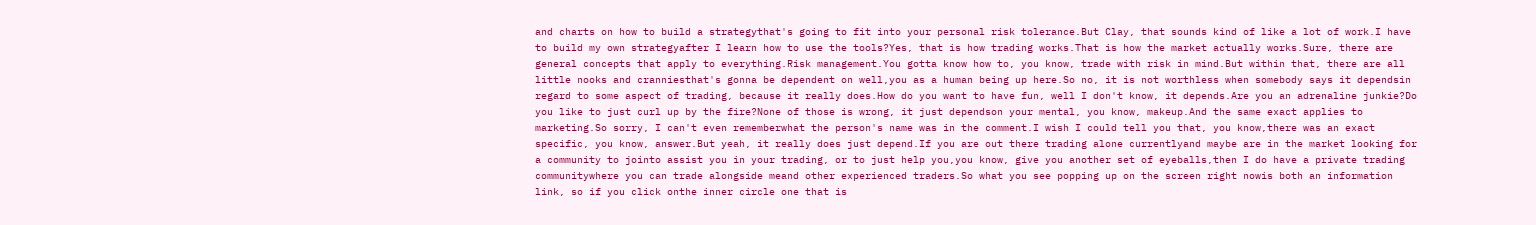and charts on how to build a strategythat's going to fit into your personal risk tolerance.But Clay, that sounds kind of like a lot of work.I have to build my own strategyafter I learn how to use the tools?Yes, that is how trading works.That is how the market actually works.Sure, there are general concepts that apply to everything.Risk management.You gotta know how to, you know, trade with risk in mind.But within that, there are all little nooks and cranniesthat's gonna be dependent on well,you as a human being up here.So no, it is not worthless when somebody says it dependsin regard to some aspect of trading, because it really does.How do you want to have fun, well I don't know, it depends.Are you an adrenaline junkie?Do you like to just curl up by the fire?None of those is wrong, it just dependson your mental, you know, makeup.And the same exact applies to marketing.So sorry, I can't even rememberwhat the person's name was in the comment.I wish I could tell you that, you know,there was an exact specific, you know, answer.But yeah, it really does just depend.If you are out there trading alone currentlyand maybe are in the market looking for a community to jointo assist you in your trading, or to just help you,you know, give you another set of eyeballs,then I do have a private trading communitywhere you can trade alongside meand other experienced traders.So what you see popping up on the screen right nowis both an information link, so if you click onthe inner circle one that is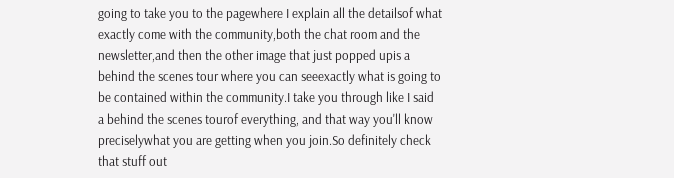going to take you to the pagewhere I explain all the detailsof what exactly come with the community,both the chat room and the newsletter,and then the other image that just popped upis a behind the scenes tour where you can seeexactly what is going to be contained within the community.I take you through like I said a behind the scenes tourof everything, and that way you'll know preciselywhat you are getting when you join.So definitely check that stuff out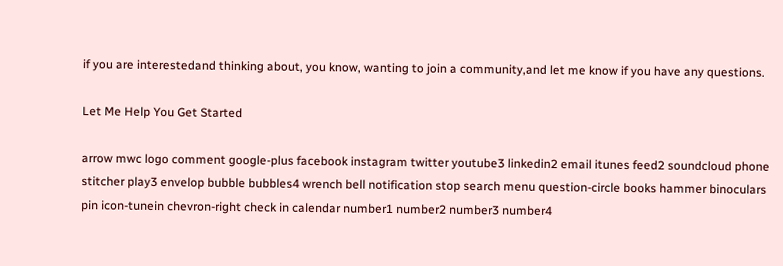if you are interestedand thinking about, you know, wanting to join a community,and let me know if you have any questions.

Let Me Help You Get Started

arrow mwc logo comment google-plus facebook instagram twitter youtube3 linkedin2 email itunes feed2 soundcloud phone stitcher play3 envelop bubble bubbles4 wrench bell notification stop search menu question-circle books hammer binoculars pin icon-tunein chevron-right check in calendar number1 number2 number3 number4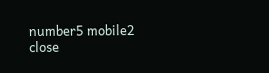number5 mobile2
close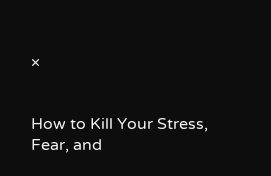×


How to Kill Your Stress, Fear, and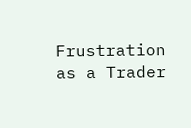Frustration as a Trader